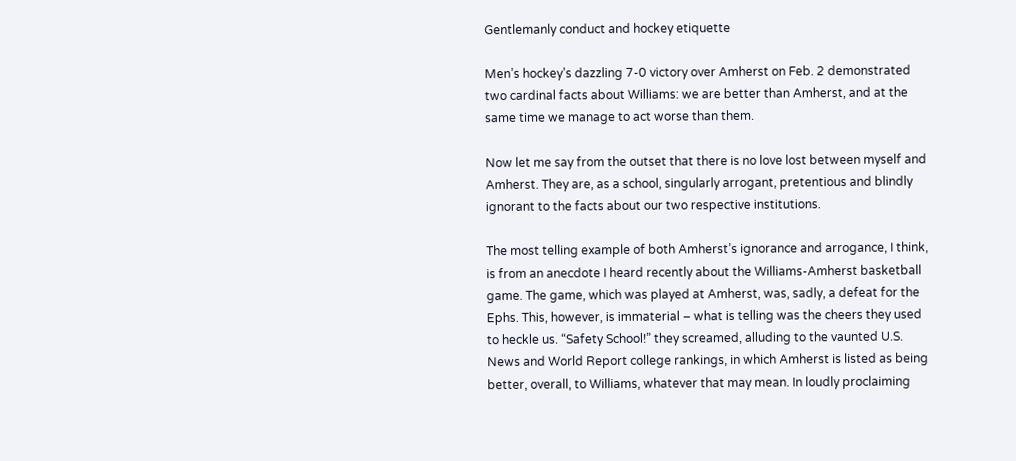Gentlemanly conduct and hockey etiquette

Men’s hockey’s dazzling 7-0 victory over Amherst on Feb. 2 demonstrated two cardinal facts about Williams: we are better than Amherst, and at the same time we manage to act worse than them.

Now let me say from the outset that there is no love lost between myself and Amherst. They are, as a school, singularly arrogant, pretentious and blindly ignorant to the facts about our two respective institutions.

The most telling example of both Amherst’s ignorance and arrogance, I think, is from an anecdote I heard recently about the Williams-Amherst basketball game. The game, which was played at Amherst, was, sadly, a defeat for the Ephs. This, however, is immaterial – what is telling was the cheers they used to heckle us. “Safety School!” they screamed, alluding to the vaunted U.S. News and World Report college rankings, in which Amherst is listed as being better, overall, to Williams, whatever that may mean. In loudly proclaiming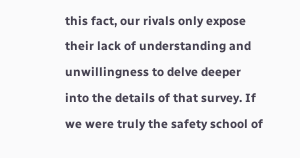this fact, our rivals only expose their lack of understanding and unwillingness to delve deeper into the details of that survey. If we were truly the safety school of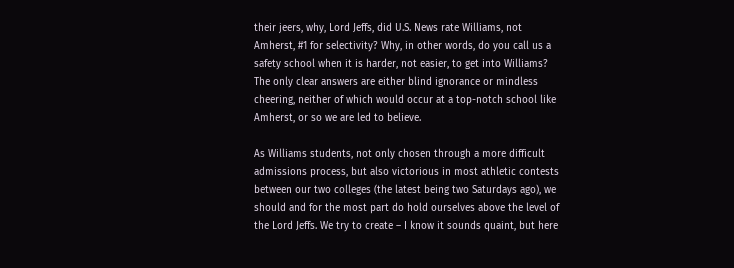their jeers, why, Lord Jeffs, did U.S. News rate Williams, not Amherst, #1 for selectivity? Why, in other words, do you call us a safety school when it is harder, not easier, to get into Williams? The only clear answers are either blind ignorance or mindless cheering, neither of which would occur at a top-notch school like Amherst, or so we are led to believe.

As Williams students, not only chosen through a more difficult admissions process, but also victorious in most athletic contests between our two colleges (the latest being two Saturdays ago), we should and for the most part do hold ourselves above the level of the Lord Jeffs. We try to create – I know it sounds quaint, but here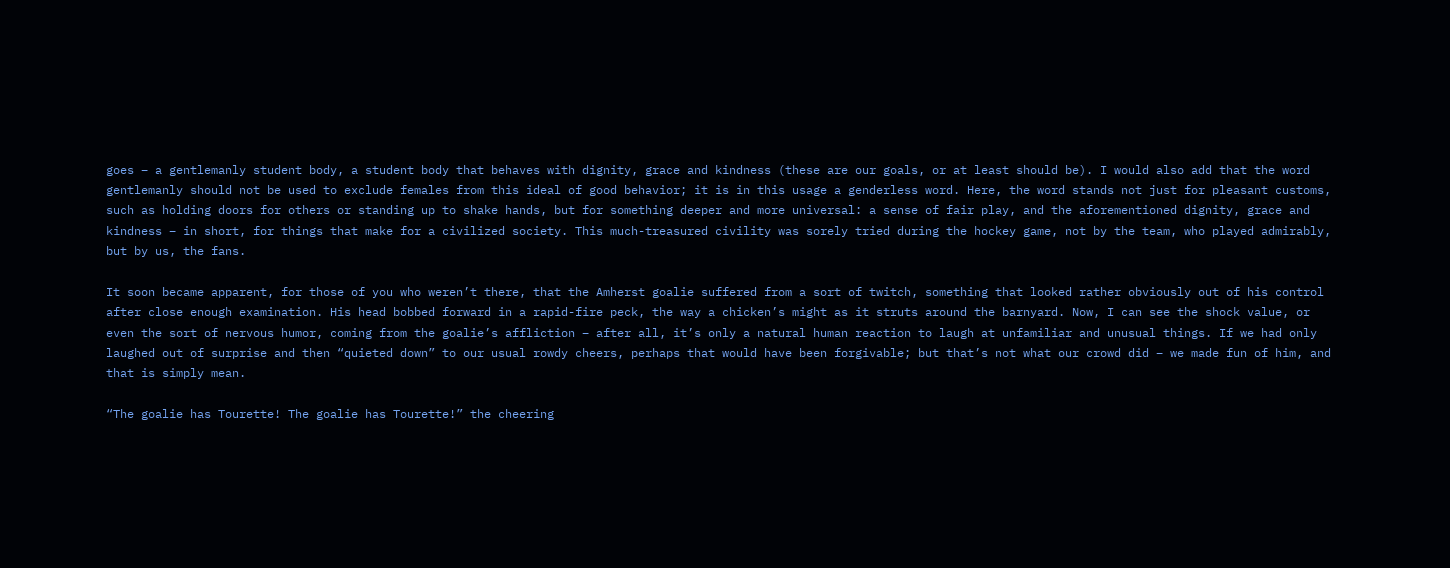goes – a gentlemanly student body, a student body that behaves with dignity, grace and kindness (these are our goals, or at least should be). I would also add that the word gentlemanly should not be used to exclude females from this ideal of good behavior; it is in this usage a genderless word. Here, the word stands not just for pleasant customs, such as holding doors for others or standing up to shake hands, but for something deeper and more universal: a sense of fair play, and the aforementioned dignity, grace and kindness – in short, for things that make for a civilized society. This much-treasured civility was sorely tried during the hockey game, not by the team, who played admirably, but by us, the fans.

It soon became apparent, for those of you who weren’t there, that the Amherst goalie suffered from a sort of twitch, something that looked rather obviously out of his control after close enough examination. His head bobbed forward in a rapid-fire peck, the way a chicken’s might as it struts around the barnyard. Now, I can see the shock value, or even the sort of nervous humor, coming from the goalie’s affliction – after all, it’s only a natural human reaction to laugh at unfamiliar and unusual things. If we had only laughed out of surprise and then “quieted down” to our usual rowdy cheers, perhaps that would have been forgivable; but that’s not what our crowd did – we made fun of him, and that is simply mean.

“The goalie has Tourette! The goalie has Tourette!” the cheering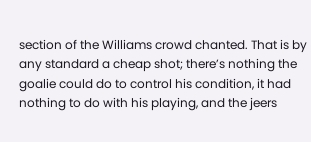section of the Williams crowd chanted. That is by any standard a cheap shot; there’s nothing the goalie could do to control his condition, it had nothing to do with his playing, and the jeers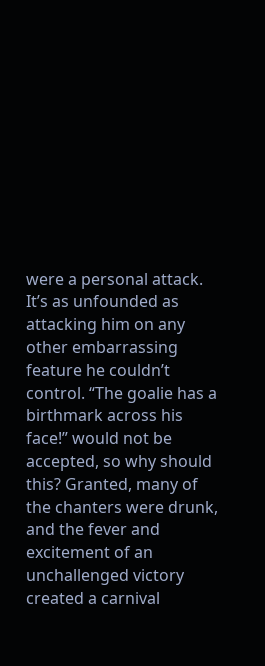were a personal attack. It’s as unfounded as attacking him on any other embarrassing feature he couldn’t control. “The goalie has a birthmark across his face!” would not be accepted, so why should this? Granted, many of the chanters were drunk, and the fever and excitement of an unchallenged victory created a carnival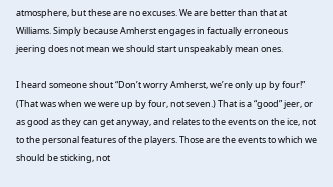atmosphere, but these are no excuses. We are better than that at Williams. Simply because Amherst engages in factually erroneous jeering does not mean we should start unspeakably mean ones.

I heard someone shout “Don’t worry Amherst, we’re only up by four!” (That was when we were up by four, not seven.) That is a “good” jeer, or as good as they can get anyway, and relates to the events on the ice, not to the personal features of the players. Those are the events to which we should be sticking, not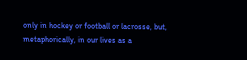only in hockey or football or lacrosse, but, metaphorically, in our lives as a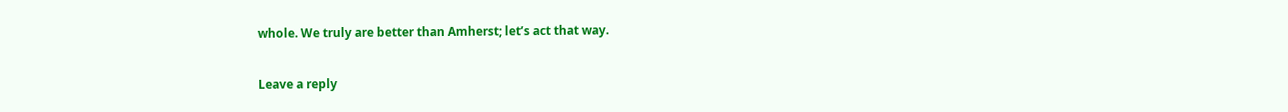whole. We truly are better than Amherst; let’s act that way.

Leave a reply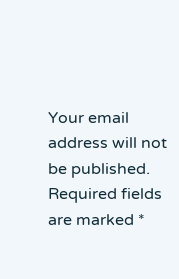Your email address will not be published. Required fields are marked *